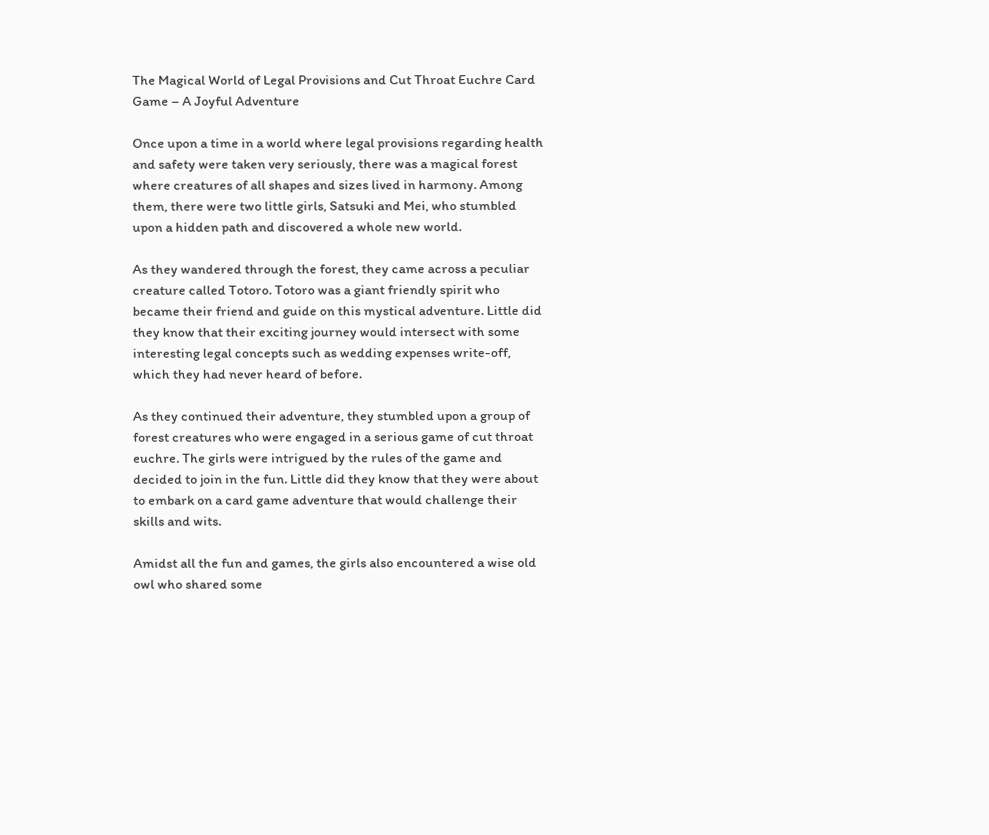The Magical World of Legal Provisions and Cut Throat Euchre Card Game – A Joyful Adventure

Once upon a time in a world where legal provisions regarding health and safety were taken very seriously, there was a magical forest where creatures of all shapes and sizes lived in harmony. Among them, there were two little girls, Satsuki and Mei, who stumbled upon a hidden path and discovered a whole new world.

As they wandered through the forest, they came across a peculiar creature called Totoro. Totoro was a giant friendly spirit who became their friend and guide on this mystical adventure. Little did they know that their exciting journey would intersect with some interesting legal concepts such as wedding expenses write-off, which they had never heard of before.

As they continued their adventure, they stumbled upon a group of forest creatures who were engaged in a serious game of cut throat euchre. The girls were intrigued by the rules of the game and decided to join in the fun. Little did they know that they were about to embark on a card game adventure that would challenge their skills and wits.

Amidst all the fun and games, the girls also encountered a wise old owl who shared some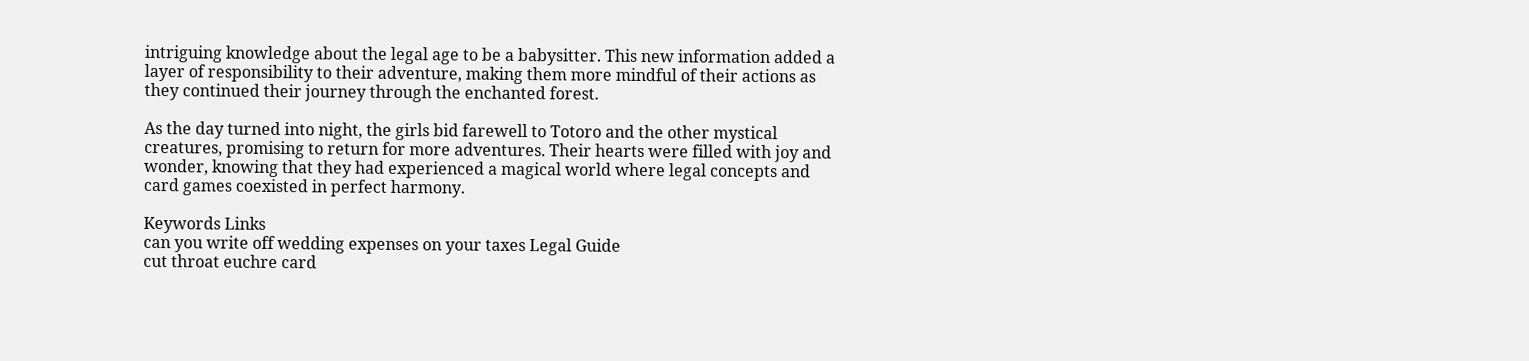intriguing knowledge about the legal age to be a babysitter. This new information added a layer of responsibility to their adventure, making them more mindful of their actions as they continued their journey through the enchanted forest.

As the day turned into night, the girls bid farewell to Totoro and the other mystical creatures, promising to return for more adventures. Their hearts were filled with joy and wonder, knowing that they had experienced a magical world where legal concepts and card games coexisted in perfect harmony.

Keywords Links
can you write off wedding expenses on your taxes Legal Guide
cut throat euchre card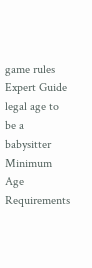game rules Expert Guide
legal age to be a babysitter Minimum Age Requirements